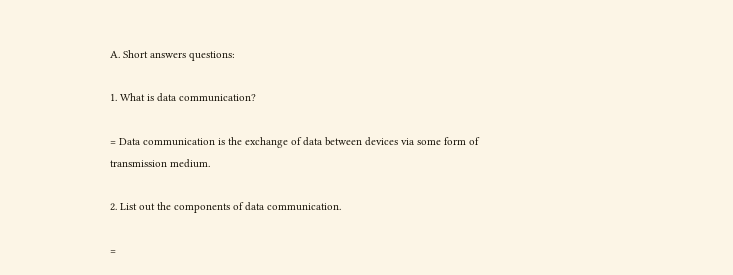A. Short answers questions:

1. What is data communication?

= Data communication is the exchange of data between devices via some form of transmission medium.

2. List out the components of data communication.

=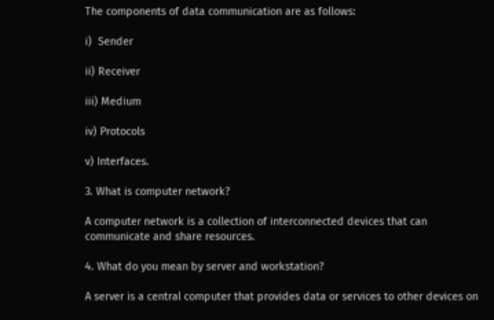The components of data communication are as follows:

i)  Sender

ii) Receiver

iii) Medium

iv) Protocols

v) Interfaces.

3. What is computer network?

A computer network is a collection of interconnected devices that can communicate and share resources.

4. What do you mean by server and workstation?

A server is a central computer that provides data or services to other devices on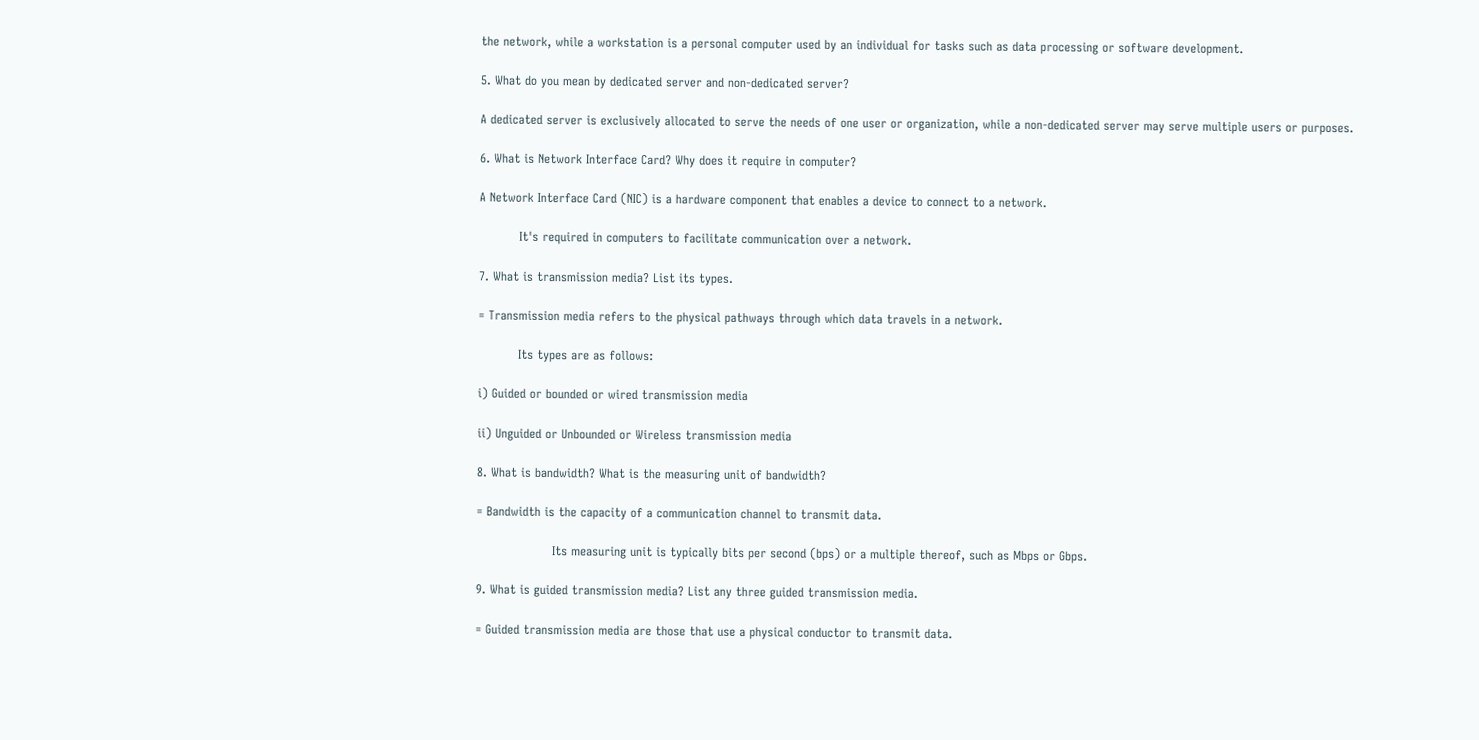the network, while a workstation is a personal computer used by an individual for tasks such as data processing or software development.

5. What do you mean by dedicated server and non-dedicated server?

A dedicated server is exclusively allocated to serve the needs of one user or organization, while a non-dedicated server may serve multiple users or purposes.

6. What is Network Interface Card? Why does it require in computer?

A Network Interface Card (NIC) is a hardware component that enables a device to connect to a network.

          It's required in computers to facilitate communication over a network.

7. What is transmission media? List its types.

= Transmission media refers to the physical pathways through which data travels in a network.

          Its types are as follows:

i) Guided or bounded or wired transmission media

ii) Unguided or Unbounded or Wireless transmission media

8. What is bandwidth? What is the measuring unit of bandwidth?

= Bandwidth is the capacity of a communication channel to transmit data.

                   Its measuring unit is typically bits per second (bps) or a multiple thereof, such as Mbps or Gbps.

9. What is guided transmission media? List any three guided transmission media.

= Guided transmission media are those that use a physical conductor to transmit data.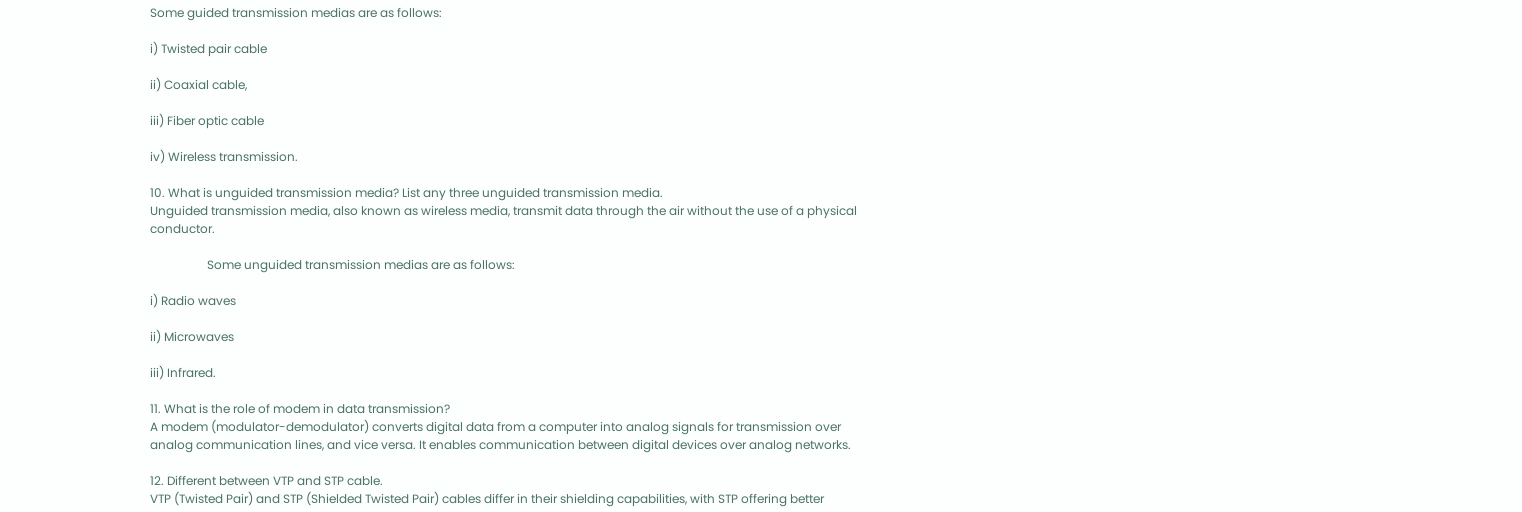Some guided transmission medias are as follows:

i) Twisted pair cable

ii) Coaxial cable,

iii) Fiber optic cable

iv) Wireless transmission.

10. What is unguided transmission media? List any three unguided transmission media.
Unguided transmission media, also known as wireless media, transmit data through the air without the use of a physical conductor.

                   Some unguided transmission medias are as follows:

i) Radio waves

ii) Microwaves

iii) Infrared.

11. What is the role of modem in data transmission?
A modem (modulator-demodulator) converts digital data from a computer into analog signals for transmission over analog communication lines, and vice versa. It enables communication between digital devices over analog networks.

12. Different between VTP and STP cable.
VTP (Twisted Pair) and STP (Shielded Twisted Pair) cables differ in their shielding capabilities, with STP offering better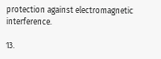protection against electromagnetic interference.

13.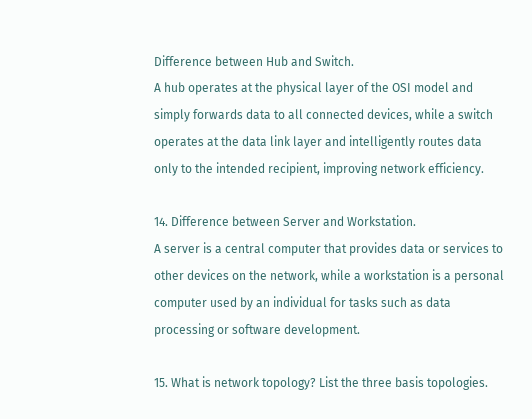Difference between Hub and Switch.
A hub operates at the physical layer of the OSI model and simply forwards data to all connected devices, while a switch operates at the data link layer and intelligently routes data only to the intended recipient, improving network efficiency.

14. Difference between Server and Workstation.
A server is a central computer that provides data or services to other devices on the network, while a workstation is a personal computer used by an individual for tasks such as data processing or software development.

15. What is network topology? List the three basis topologies.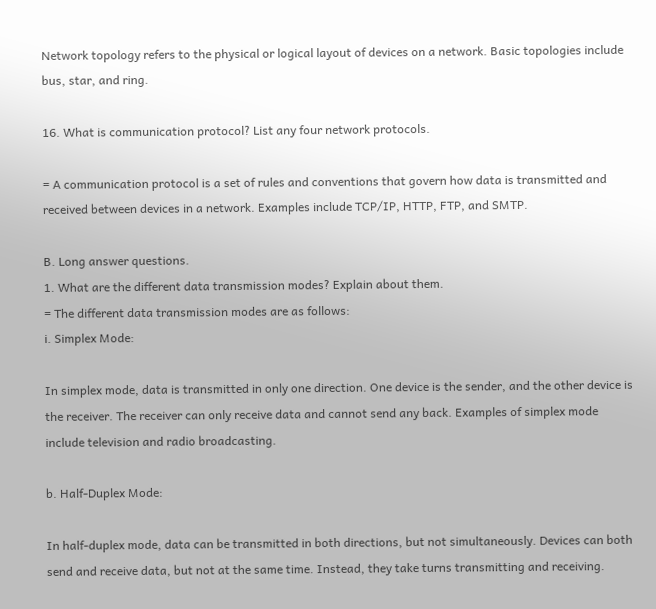Network topology refers to the physical or logical layout of devices on a network. Basic topologies include bus, star, and ring.

16. What is communication protocol? List any four network protocols.

= A communication protocol is a set of rules and conventions that govern how data is transmitted and received between devices in a network. Examples include TCP/IP, HTTP, FTP, and SMTP.

B. Long answer questions.
1. What are the different data transmission modes? Explain about them.
= The different data transmission modes are as follows:
i. Simplex Mode:

In simplex mode, data is transmitted in only one direction. One device is the sender, and the other device is the receiver. The receiver can only receive data and cannot send any back. Examples of simplex mode include television and radio broadcasting.

b. Half-Duplex Mode:

In half-duplex mode, data can be transmitted in both directions, but not simultaneously. Devices can both send and receive data, but not at the same time. Instead, they take turns transmitting and receiving.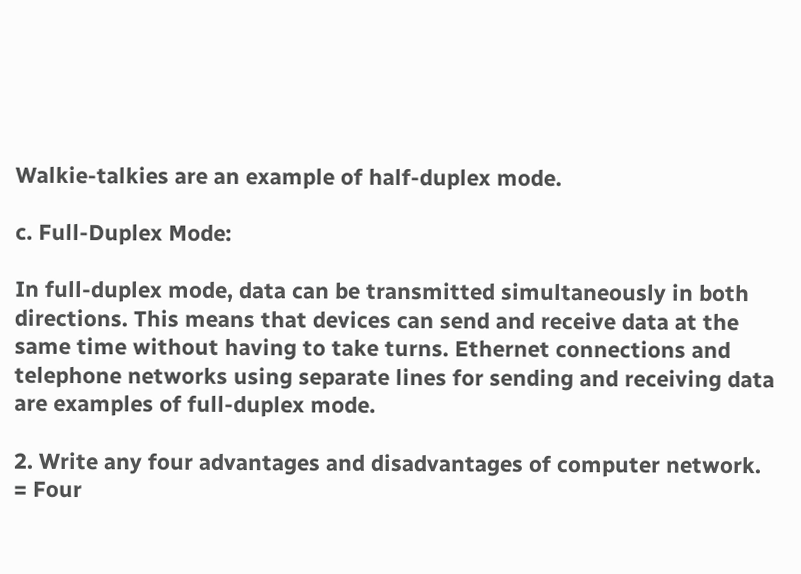Walkie-talkies are an example of half-duplex mode.

c. Full-Duplex Mode:

In full-duplex mode, data can be transmitted simultaneously in both directions. This means that devices can send and receive data at the same time without having to take turns. Ethernet connections and telephone networks using separate lines for sending and receiving data are examples of full-duplex mode.

2. Write any four advantages and disadvantages of computer network.
= Four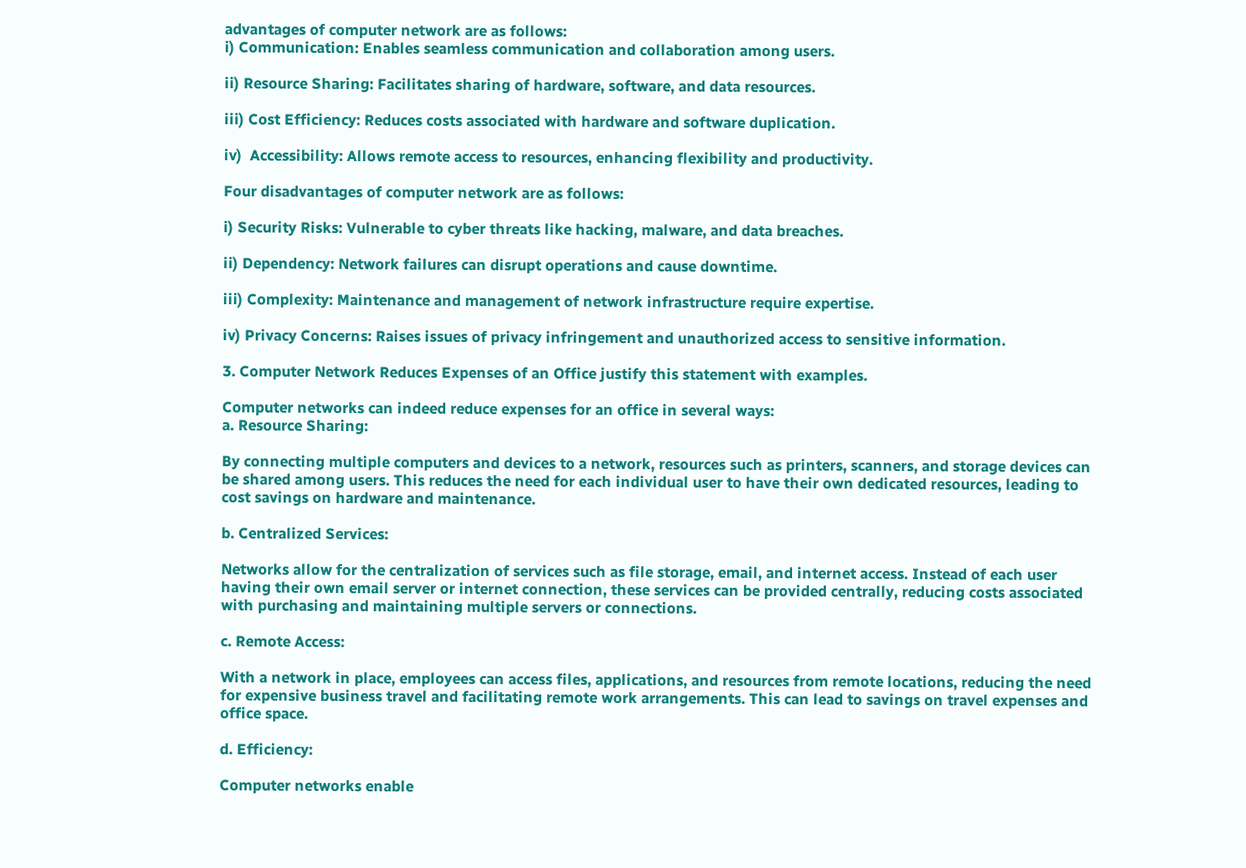advantages of computer network are as follows:
i) Communication: Enables seamless communication and collaboration among users.

ii) Resource Sharing: Facilitates sharing of hardware, software, and data resources.

iii) Cost Efficiency: Reduces costs associated with hardware and software duplication.

iv)  Accessibility: Allows remote access to resources, enhancing flexibility and productivity.

Four disadvantages of computer network are as follows:

i) Security Risks: Vulnerable to cyber threats like hacking, malware, and data breaches.

ii) Dependency: Network failures can disrupt operations and cause downtime.

iii) Complexity: Maintenance and management of network infrastructure require expertise.

iv) Privacy Concerns: Raises issues of privacy infringement and unauthorized access to sensitive information.

3. Computer Network Reduces Expenses of an Office justify this statement with examples.

Computer networks can indeed reduce expenses for an office in several ways:
a. Resource Sharing:

By connecting multiple computers and devices to a network, resources such as printers, scanners, and storage devices can be shared among users. This reduces the need for each individual user to have their own dedicated resources, leading to cost savings on hardware and maintenance.

b. Centralized Services:

Networks allow for the centralization of services such as file storage, email, and internet access. Instead of each user having their own email server or internet connection, these services can be provided centrally, reducing costs associated with purchasing and maintaining multiple servers or connections.

c. Remote Access:

With a network in place, employees can access files, applications, and resources from remote locations, reducing the need for expensive business travel and facilitating remote work arrangements. This can lead to savings on travel expenses and office space.

d. Efficiency:

Computer networks enable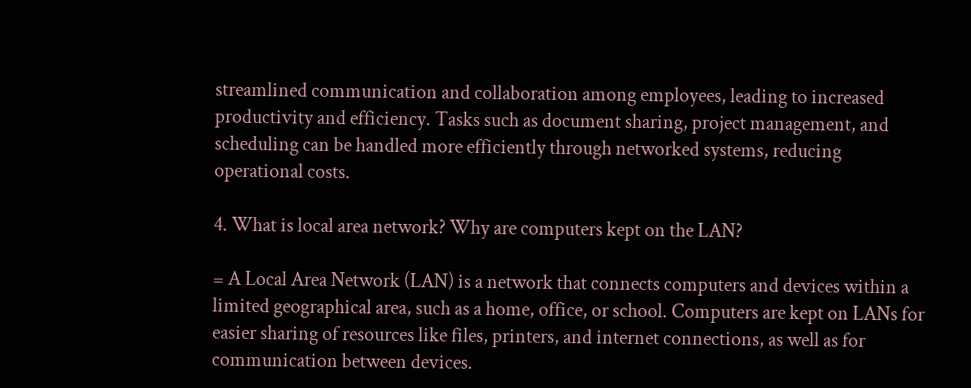streamlined communication and collaboration among employees, leading to increased productivity and efficiency. Tasks such as document sharing, project management, and scheduling can be handled more efficiently through networked systems, reducing operational costs.

4. What is local area network? Why are computers kept on the LAN?

= A Local Area Network (LAN) is a network that connects computers and devices within a limited geographical area, such as a home, office, or school. Computers are kept on LANs for easier sharing of resources like files, printers, and internet connections, as well as for communication between devices.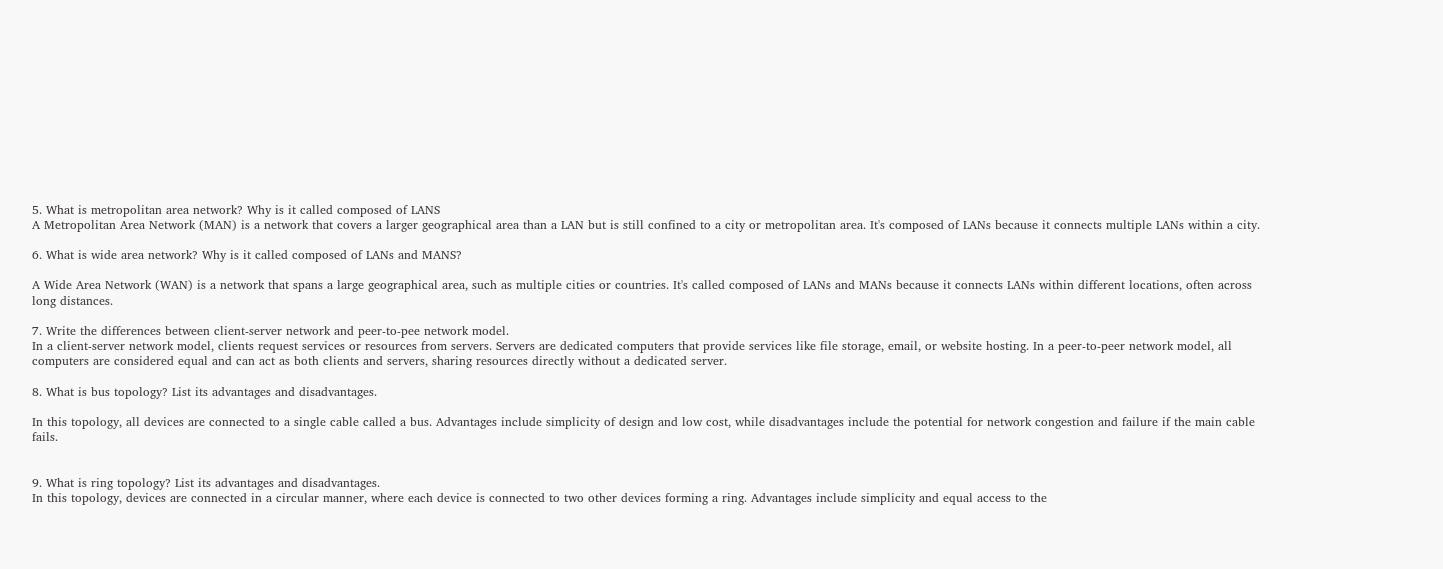5. What is metropolitan area network? Why is it called composed of LANS
A Metropolitan Area Network (MAN) is a network that covers a larger geographical area than a LAN but is still confined to a city or metropolitan area. It's composed of LANs because it connects multiple LANs within a city.

6. What is wide area network? Why is it called composed of LANs and MANS?

A Wide Area Network (WAN) is a network that spans a large geographical area, such as multiple cities or countries. It's called composed of LANs and MANs because it connects LANs within different locations, often across long distances.

7. Write the differences between client-server network and peer-to-pee network model.
In a client-server network model, clients request services or resources from servers. Servers are dedicated computers that provide services like file storage, email, or website hosting. In a peer-to-peer network model, all computers are considered equal and can act as both clients and servers, sharing resources directly without a dedicated server.

8. What is bus topology? List its advantages and disadvantages.

In this topology, all devices are connected to a single cable called a bus. Advantages include simplicity of design and low cost, while disadvantages include the potential for network congestion and failure if the main cable fails.


9. What is ring topology? List its advantages and disadvantages.
In this topology, devices are connected in a circular manner, where each device is connected to two other devices forming a ring. Advantages include simplicity and equal access to the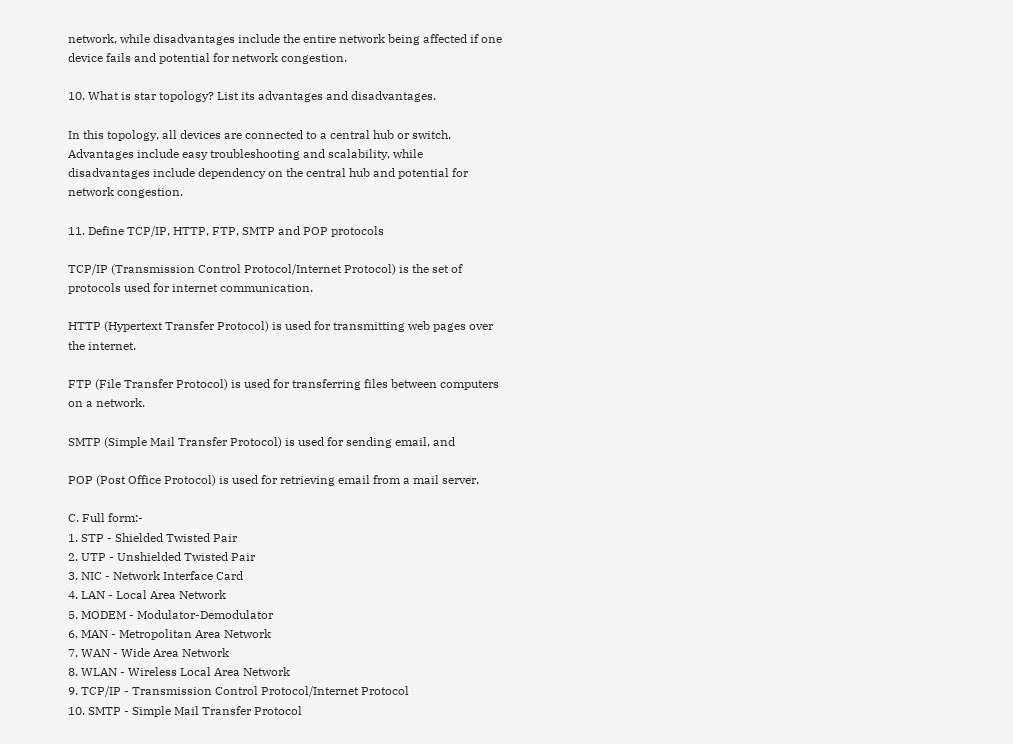network, while disadvantages include the entire network being affected if one device fails and potential for network congestion.

10. What is star topology? List its advantages and disadvantages.

In this topology, all devices are connected to a central hub or switch. Advantages include easy troubleshooting and scalability, while disadvantages include dependency on the central hub and potential for network congestion.

11. Define TCP/IP, HTTP, FTP, SMTP and POP protocols

TCP/IP (Transmission Control Protocol/Internet Protocol) is the set of protocols used for internet communication.

HTTP (Hypertext Transfer Protocol) is used for transmitting web pages over the internet.

FTP (File Transfer Protocol) is used for transferring files between computers on a network.

SMTP (Simple Mail Transfer Protocol) is used for sending email, and

POP (Post Office Protocol) is used for retrieving email from a mail server.

C. Full form:-
1. STP - Shielded Twisted Pair
2. UTP - Unshielded Twisted Pair
3. NIC - Network Interface Card
4. LAN - Local Area Network
5. MODEM - Modulator-Demodulator
6. MAN - Metropolitan Area Network
7. WAN - Wide Area Network
8. WLAN - Wireless Local Area Network
9. TCP/IP - Transmission Control Protocol/Internet Protocol
10. SMTP - Simple Mail Transfer Protocol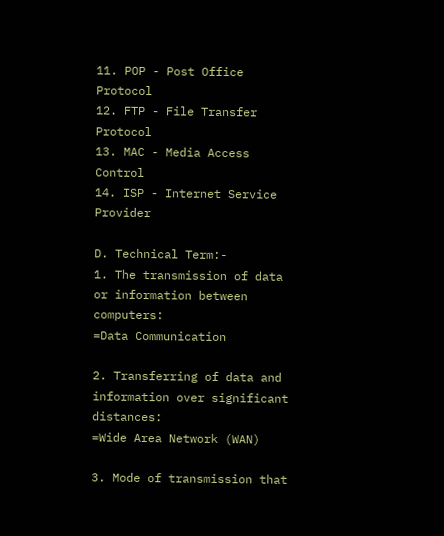11. POP - Post Office Protocol
12. FTP - File Transfer Protocol
13. MAC - Media Access Control
14. ISP - Internet Service Provider

D. Technical Term:-
1. The transmission of data or information between computers:
=Data Communication

2. Transferring of data and information over significant distances:
=Wide Area Network (WAN)

3. Mode of transmission that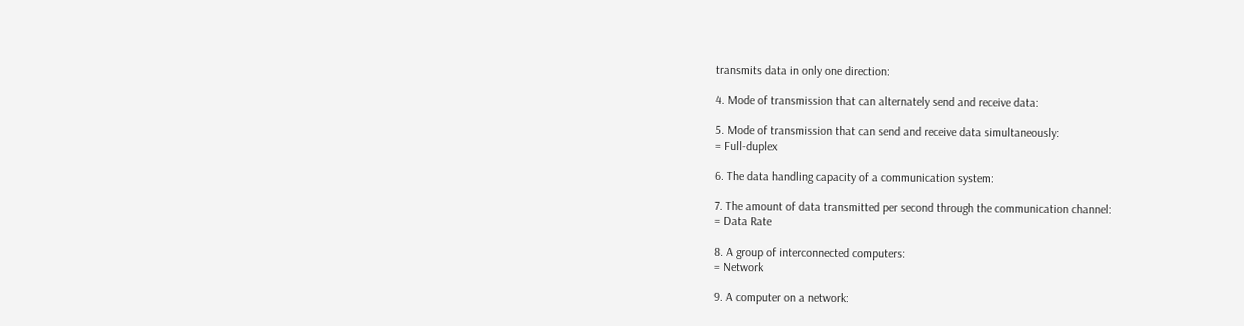transmits data in only one direction:

4. Mode of transmission that can alternately send and receive data:

5. Mode of transmission that can send and receive data simultaneously:
= Full-duplex

6. The data handling capacity of a communication system:

7. The amount of data transmitted per second through the communication channel:
= Data Rate

8. A group of interconnected computers:
= Network

9. A computer on a network: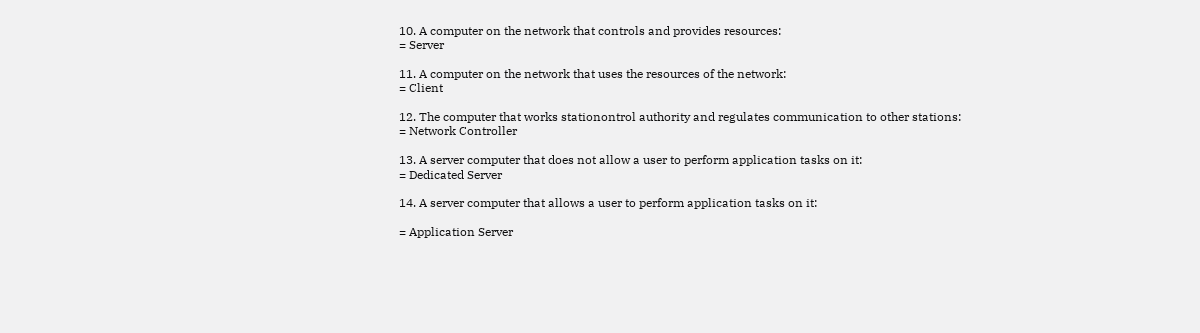10. A computer on the network that controls and provides resources:
= Server

11. A computer on the network that uses the resources of the network:
= Client

12. The computer that works stationontrol authority and regulates communication to other stations:
= Network Controller

13. A server computer that does not allow a user to perform application tasks on it:
= Dedicated Server

14. A server computer that allows a user to perform application tasks on it:

= Application Server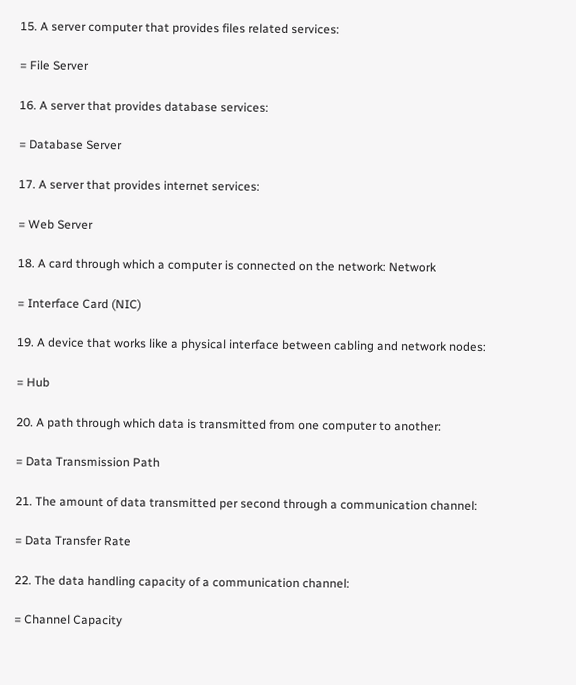15. A server computer that provides files related services:

= File Server

16. A server that provides database services:

= Database Server

17. A server that provides internet services:

= Web Server

18. A card through which a computer is connected on the network: Network

= Interface Card (NIC)

19. A device that works like a physical interface between cabling and network nodes:

= Hub

20. A path through which data is transmitted from one computer to another:

= Data Transmission Path

21. The amount of data transmitted per second through a communication channel:

= Data Transfer Rate

22. The data handling capacity of a communication channel:

= Channel Capacity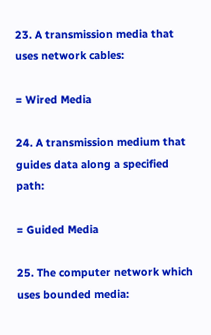23. A transmission media that uses network cables:

= Wired Media

24. A transmission medium that guides data along a specified path:

= Guided Media

25. The computer network which uses bounded media: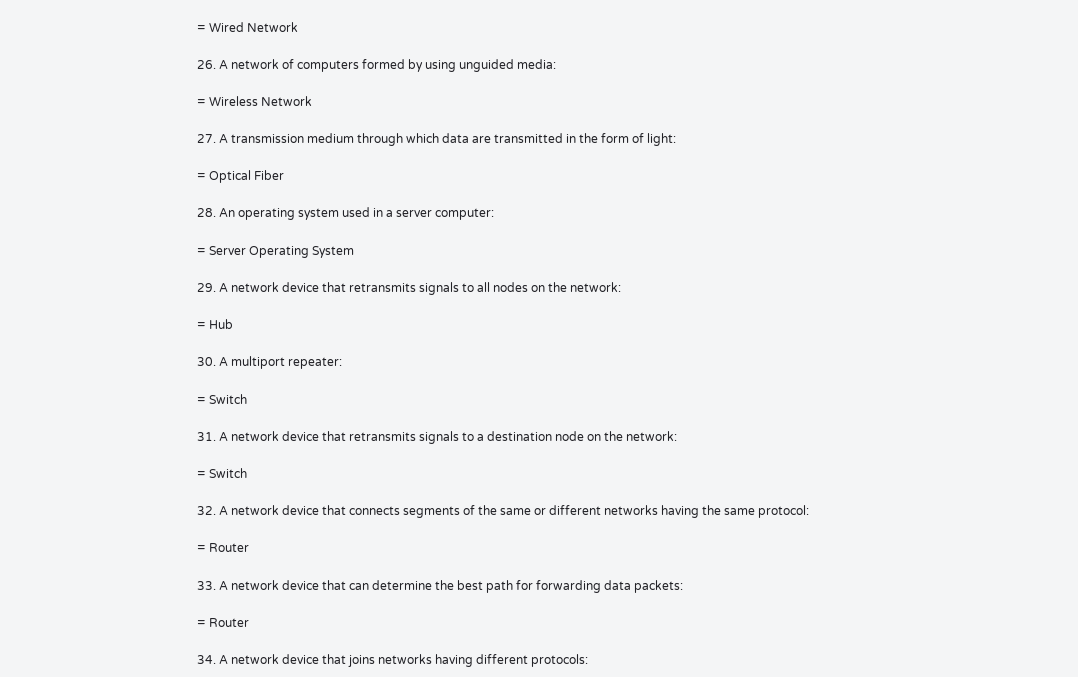= Wired Network

26. A network of computers formed by using unguided media:

= Wireless Network

27. A transmission medium through which data are transmitted in the form of light:

= Optical Fiber

28. An operating system used in a server computer:

= Server Operating System

29. A network device that retransmits signals to all nodes on the network:

= Hub

30. A multiport repeater:

= Switch

31. A network device that retransmits signals to a destination node on the network:

= Switch

32. A network device that connects segments of the same or different networks having the same protocol:

= Router

33. A network device that can determine the best path for forwarding data packets:

= Router

34. A network device that joins networks having different protocols: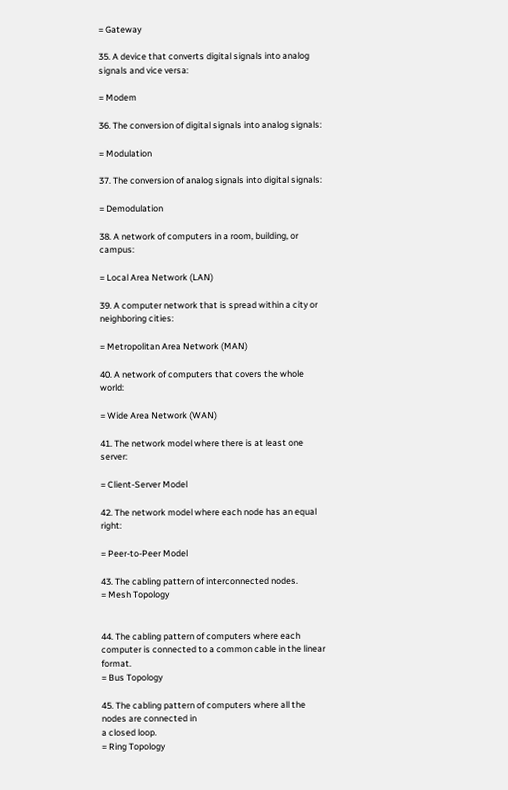= Gateway

35. A device that converts digital signals into analog signals and vice versa:

= Modem

36. The conversion of digital signals into analog signals:

= Modulation

37. The conversion of analog signals into digital signals:

= Demodulation

38. A network of computers in a room, building, or campus:

= Local Area Network (LAN)

39. A computer network that is spread within a city or neighboring cities:

= Metropolitan Area Network (MAN)

40. A network of computers that covers the whole world:

= Wide Area Network (WAN)

41. The network model where there is at least one server:

= Client-Server Model

42. The network model where each node has an equal right:

= Peer-to-Peer Model

43. The cabling pattern of interconnected nodes.
= Mesh Topology


44. The cabling pattern of computers where each computer is connected to a common cable in the linear format.
= Bus Topology

45. The cabling pattern of computers where all the nodes are connected in
a closed loop.
= Ring Topology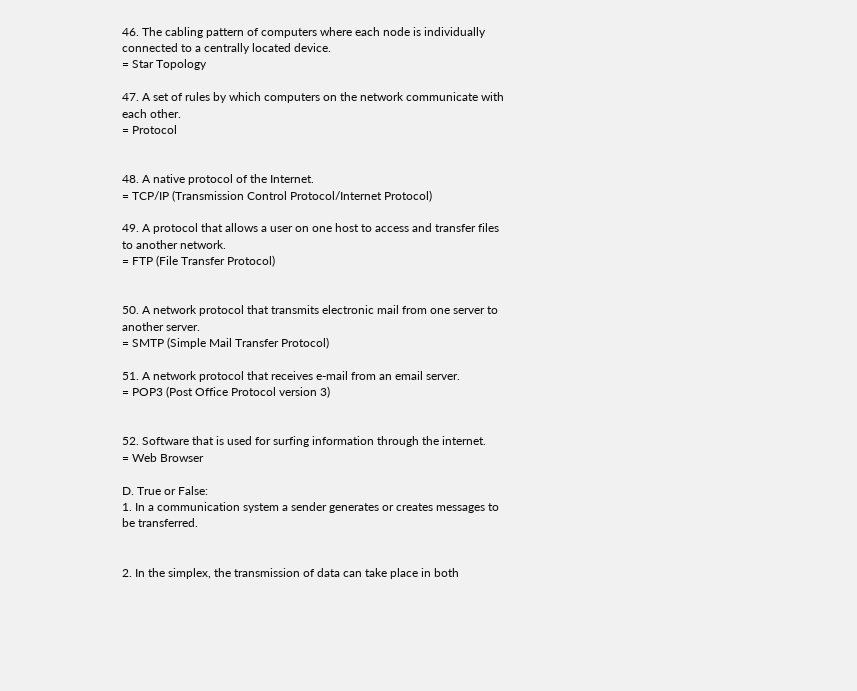46. The cabling pattern of computers where each node is individually connected to a centrally located device.
= Star Topology

47. A set of rules by which computers on the network communicate with each other.
= Protocol


48. A native protocol of the Internet.
= TCP/IP (Transmission Control Protocol/Internet Protocol)

49. A protocol that allows a user on one host to access and transfer files to another network.
= FTP (File Transfer Protocol)


50. A network protocol that transmits electronic mail from one server to another server.
= SMTP (Simple Mail Transfer Protocol)

51. A network protocol that receives e-mail from an email server.
= POP3 (Post Office Protocol version 3)


52. Software that is used for surfing information through the internet.
= Web Browser

D. True or False:
1. In a communication system a sender generates or creates messages to be transferred.


2. In the simplex, the transmission of data can take place in both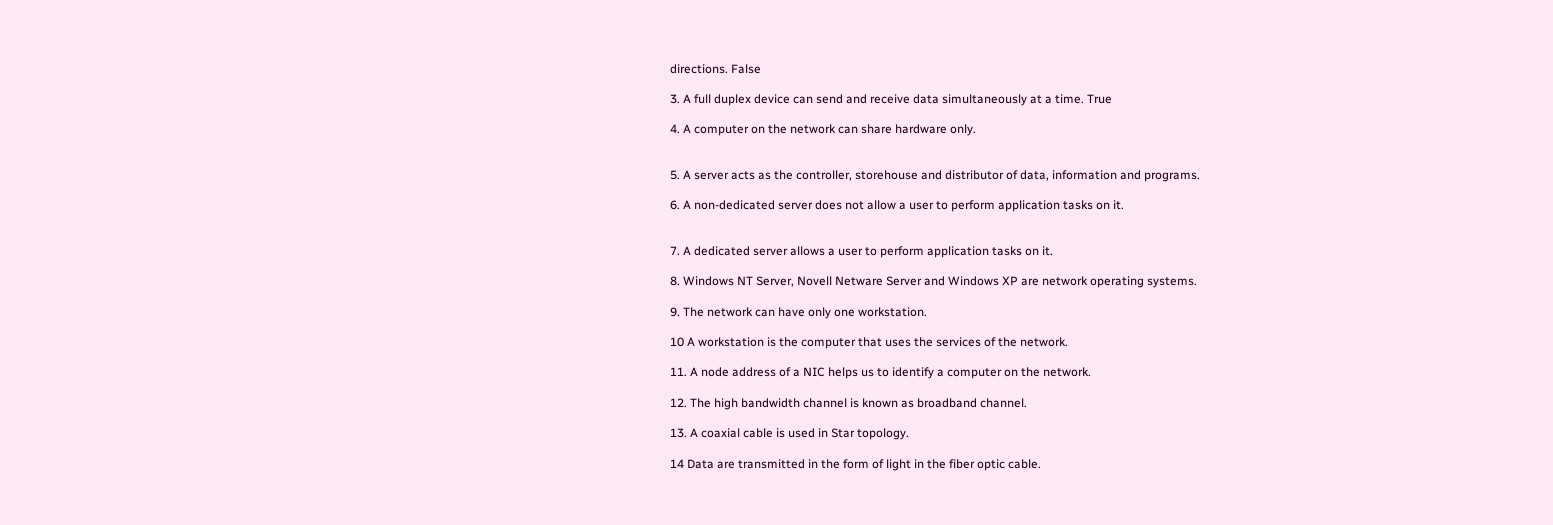directions. False

3. A full duplex device can send and receive data simultaneously at a time. True

4. A computer on the network can share hardware only.


5. A server acts as the controller, storehouse and distributor of data, information and programs.

6. A non-dedicated server does not allow a user to perform application tasks on it.


7. A dedicated server allows a user to perform application tasks on it.

8. Windows NT Server, Novell Netware Server and Windows XP are network operating systems.

9. The network can have only one workstation.

10 A workstation is the computer that uses the services of the network.

11. A node address of a NIC helps us to identify a computer on the network.

12. The high bandwidth channel is known as broadband channel.

13. A coaxial cable is used in Star topology.

14 Data are transmitted in the form of light in the fiber optic cable.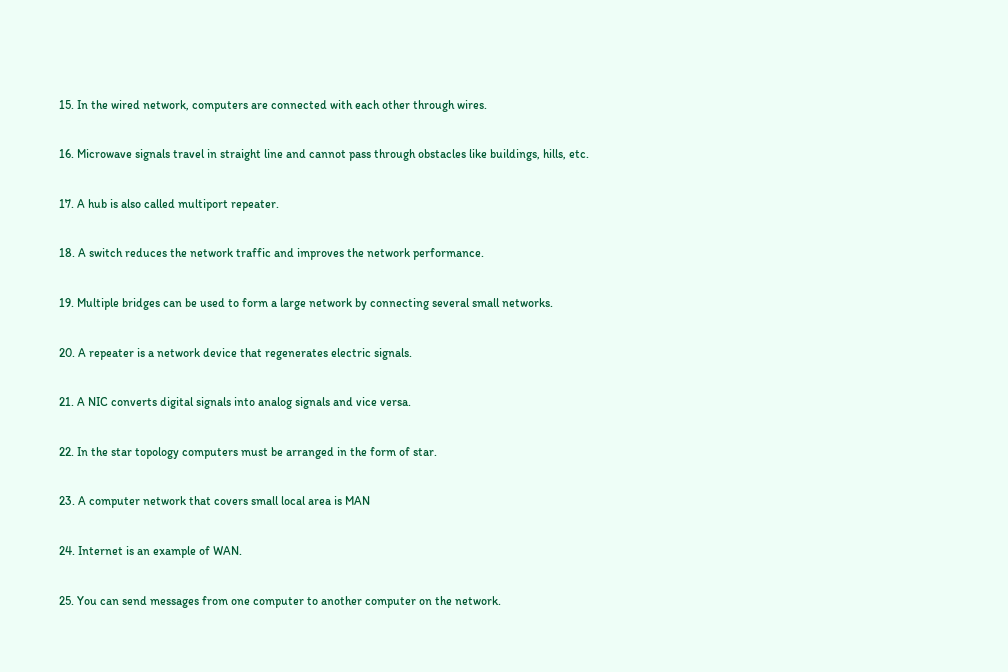15. In the wired network, computers are connected with each other through wires.

16. Microwave signals travel in straight line and cannot pass through obstacles like buildings, hills, etc.

17. A hub is also called multiport repeater.

18. A switch reduces the network traffic and improves the network performance.

19. Multiple bridges can be used to form a large network by connecting several small networks.

20. A repeater is a network device that regenerates electric signals.

21. A NIC converts digital signals into analog signals and vice versa.

22. In the star topology computers must be arranged in the form of star.

23. A computer network that covers small local area is MAN

24. Internet is an example of WAN.

25. You can send messages from one computer to another computer on the network.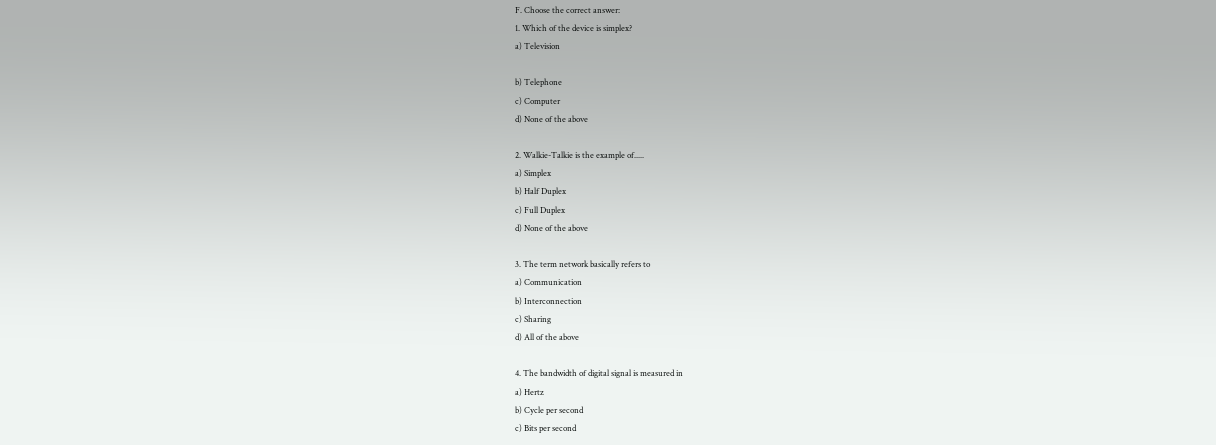F. Choose the correct answer:
1. Which of the device is simplex?
a) Television

b) Telephone
c) Computer
d) None of the above

2. Walkie-Talkie is the example of.....
a) Simplex
b) Half Duplex
c) Full Duplex
d) None of the above

3. The term network basically refers to
a) Communication
b) Interconnection
c) Sharing
d) All of the above

4. The bandwidth of digital signal is measured in
a) Hertz
b) Cycle per second
c) Bits per second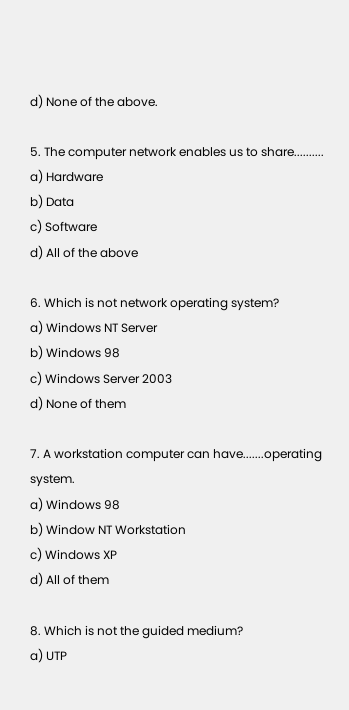d) None of the above.

5. The computer network enables us to share..........
a) Hardware
b) Data
c) Software
d) All of the above

6. Which is not network operating system?
a) Windows NT Server
b) Windows 98
c) Windows Server 2003
d) None of them

7. A workstation computer can have.......operating system.
a) Windows 98
b) Window NT Workstation
c) Windows XP
d) All of them

8. Which is not the guided medium?
a) UTP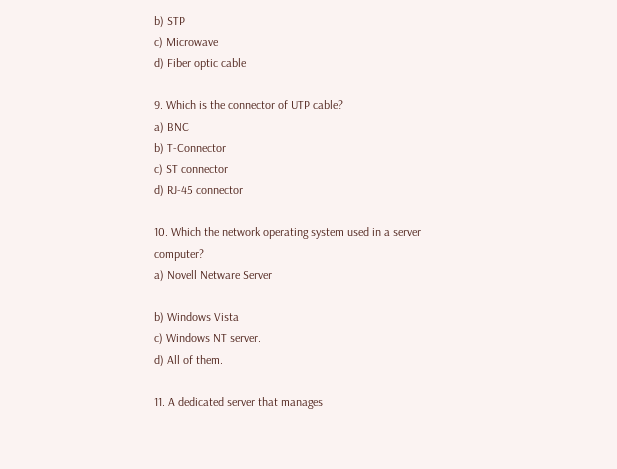b) STP
c) Microwave
d) Fiber optic cable

9. Which is the connector of UTP cable?
a) BNC
b) T-Connector
c) ST connector
d) RJ-45 connector

10. Which the network operating system used in a server computer?
a) Novell Netware Server

b) Windows Vista
c) Windows NT server.
d) All of them.

11. A dedicated server that manages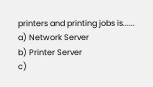printers and printing jobs is......
a) Network Server
b) Printer Server
c)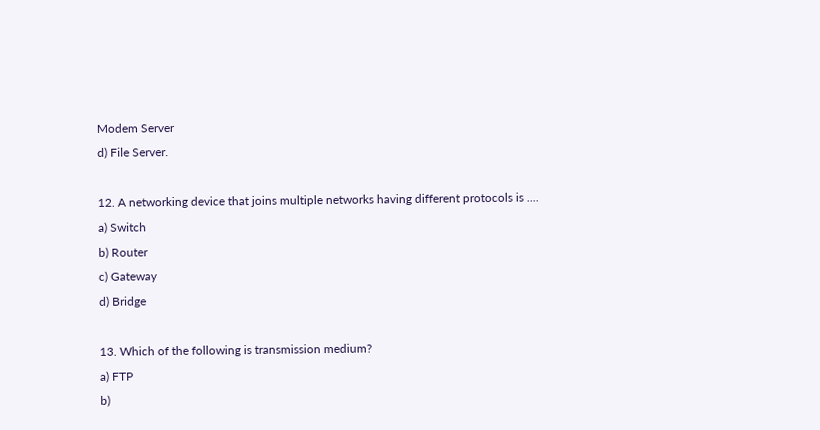Modem Server
d) File Server.

12. A networking device that joins multiple networks having different protocols is ....
a) Switch
b) Router
c) Gateway
d) Bridge

13. Which of the following is transmission medium?
a) FTP
b)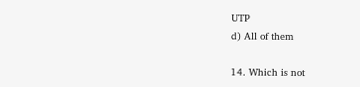UTP
d) All of them

14. Which is not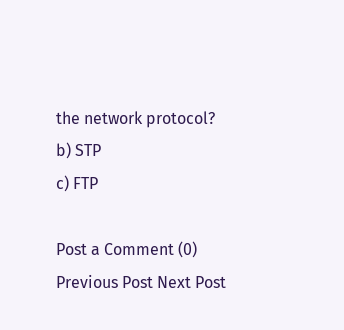the network protocol?
b) STP
c) FTP

Post a Comment (0)
Previous Post Next Post